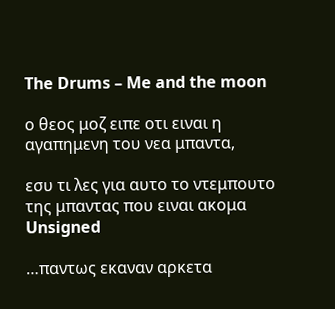The Drums – Me and the moon

ο θεος μοζ ειπε οτι ειναι η αγαπημενη του νεα μπαντα,

εσυ τι λες για αυτο το ντεμπουτο της μπαντας που ειναι ακομα Unsigned

…παντως εκαναν αρκετα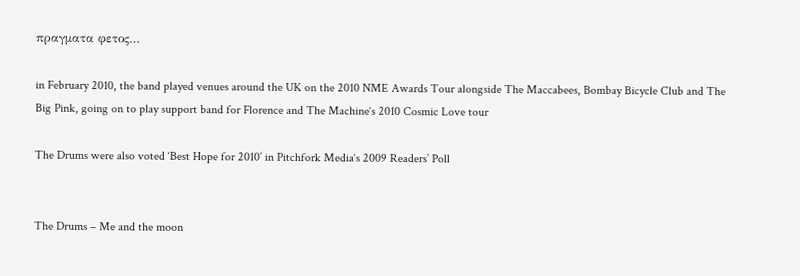πραγματα φετος…

in February 2010, the band played venues around the UK on the 2010 NME Awards Tour alongside The Maccabees, Bombay Bicycle Club and The Big Pink, going on to play support band for Florence and The Machine‘s 2010 Cosmic Love tour

The Drums were also voted ‘Best Hope for 2010’ in Pitchfork Media‘s 2009 Readers’ Poll


The Drums – Me and the moon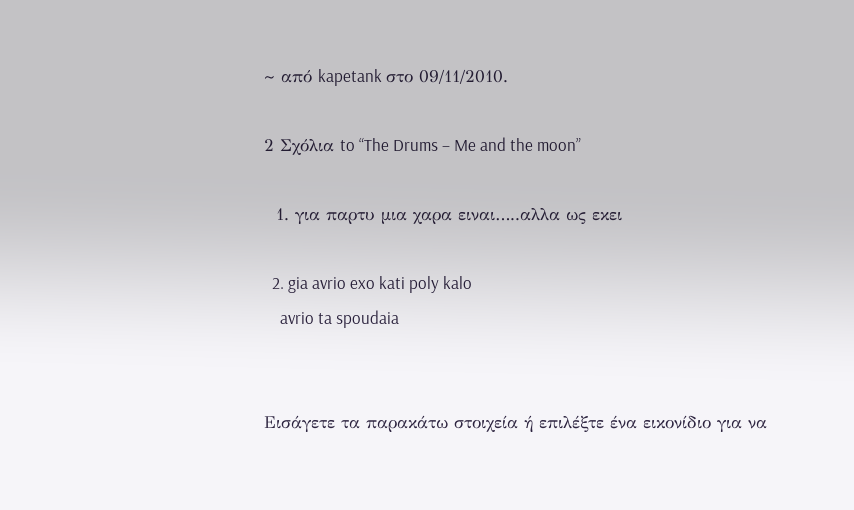~ από kapetank στο 09/11/2010.

2 Σχόλια to “The Drums – Me and the moon”

  1. για παρτυ μια χαρα ειναι…..αλλα ως εκει

  2. gia avrio exo kati poly kalo
    avrio ta spoudaia


Εισάγετε τα παρακάτω στοιχεία ή επιλέξτε ένα εικονίδιο για να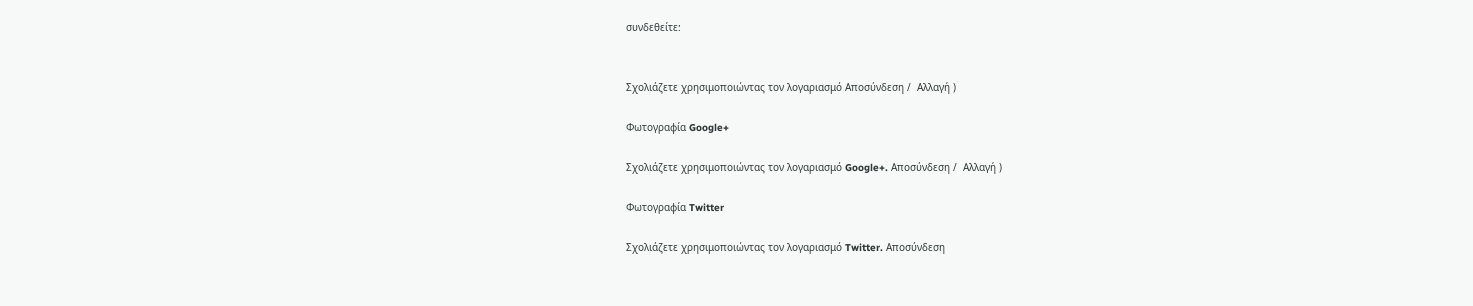συνδεθείτε:


Σχολιάζετε χρησιμοποιώντας τον λογαριασμό Αποσύνδεση /  Αλλαγή )

Φωτογραφία Google+

Σχολιάζετε χρησιμοποιώντας τον λογαριασμό Google+. Αποσύνδεση /  Αλλαγή )

Φωτογραφία Twitter

Σχολιάζετε χρησιμοποιώντας τον λογαριασμό Twitter. Αποσύνδεση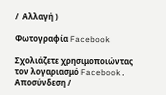/  Αλλαγή )

Φωτογραφία Facebook

Σχολιάζετε χρησιμοποιώντας τον λογαριασμό Facebook. Αποσύνδεση /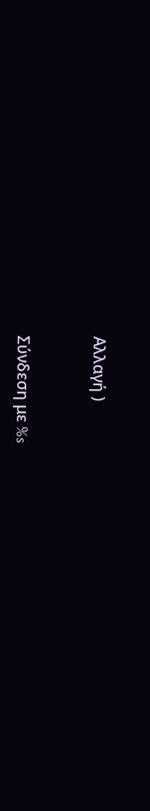Αλλαγή )


Σύνδεση με %s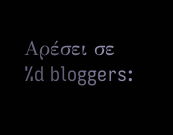Αρέσει σε %d bloggers: